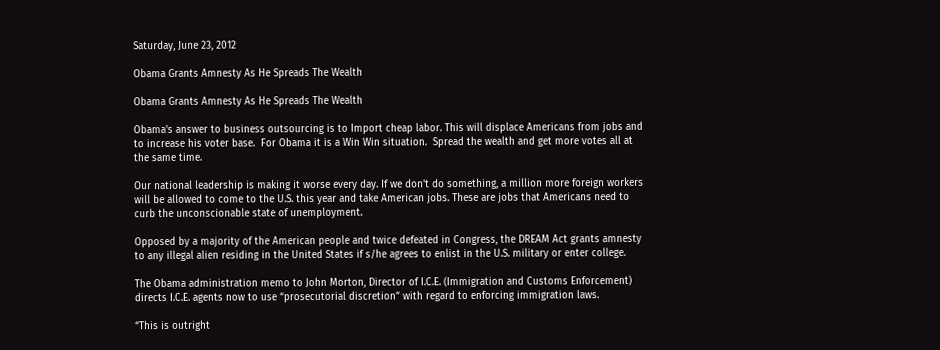Saturday, June 23, 2012

Obama Grants Amnesty As He Spreads The Wealth

Obama Grants Amnesty As He Spreads The Wealth

Obama's answer to business outsourcing is to Import cheap labor. This will displace Americans from jobs and  to increase his voter base.  For Obama it is a Win Win situation.  Spread the wealth and get more votes all at the same time.

Our national leadership is making it worse every day. If we don't do something, a million more foreign workers will be allowed to come to the U.S. this year and take American jobs. These are jobs that Americans need to curb the unconscionable state of unemployment.

Opposed by a majority of the American people and twice defeated in Congress, the DREAM Act grants amnesty to any illegal alien residing in the United States if s/he agrees to enlist in the U.S. military or enter college.

The Obama administration memo to John Morton, Director of I.C.E. (Immigration and Customs Enforcement) directs I.C.E. agents now to use “prosecutorial discretion” with regard to enforcing immigration laws.

“This is outright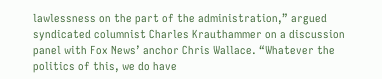lawlessness on the part of the administration,” argued syndicated columnist Charles Krauthammer on a discussion panel with Fox News’ anchor Chris Wallace. “Whatever the politics of this, we do have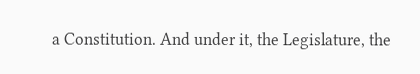a Constitution. And under it, the Legislature, the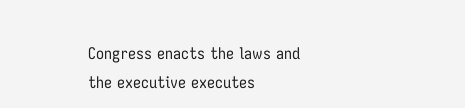Congress enacts the laws and the executive executes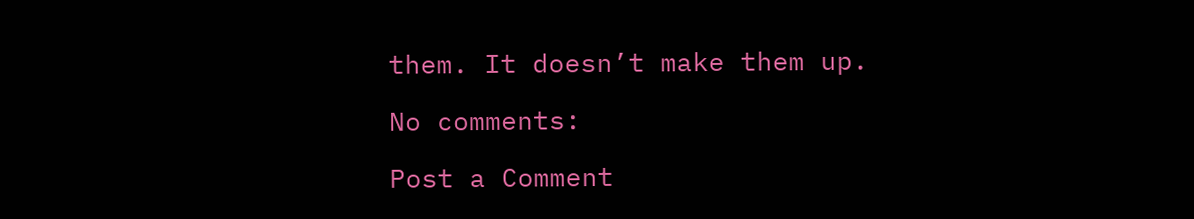them. It doesn’t make them up.

No comments:

Post a Comment